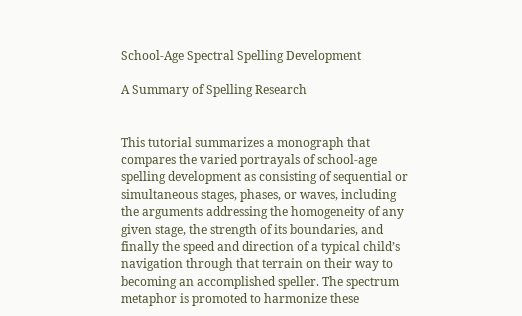School-Age Spectral Spelling Development

A Summary of Spelling Research


This tutorial summarizes a monograph that compares the varied portrayals of school-age spelling development as consisting of sequential or simultaneous stages, phases, or waves, including the arguments addressing the homogeneity of any given stage, the strength of its boundaries, and finally the speed and direction of a typical child’s navigation through that terrain on their way to becoming an accomplished speller. The spectrum metaphor is promoted to harmonize these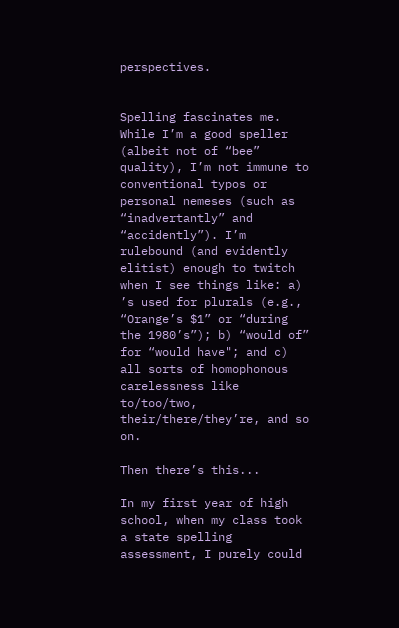perspectives.


Spelling fascinates me. While I’m a good speller (albeit not of “bee” quality), I’m not immune to conventional typos or personal nemeses (such as “inadvertantly” and “accidently”). I’m rulebound (and evidently elitist) enough to twitch when I see things like: a) ’s used for plurals (e.g., “Orange’s $1” or “during the 1980’s”); b) “would of” for “would have"; and c) all sorts of homophonous carelessness like to/too/two, their/there/they’re, and so on.

Then there’s this...

In my first year of high school, when my class took a state spelling assessment, I purely could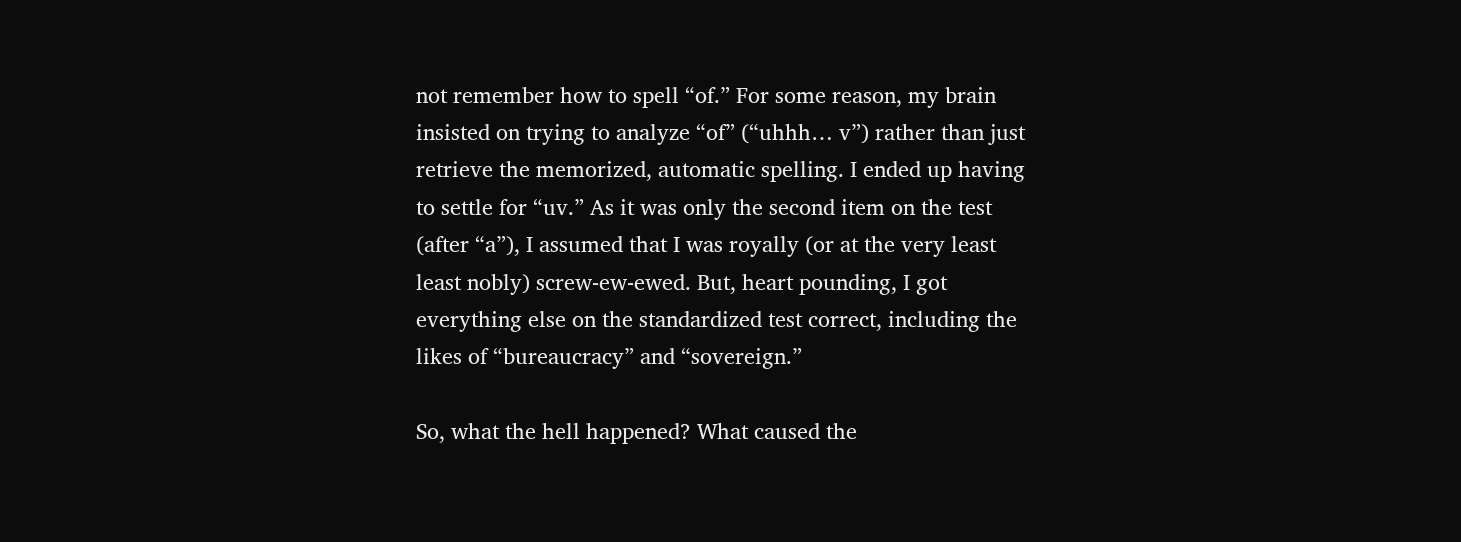not remember how to spell “of.” For some reason, my brain insisted on trying to analyze “of” (“uhhh… v”) rather than just retrieve the memorized, automatic spelling. I ended up having to settle for “uv.” As it was only the second item on the test (after “a”), I assumed that I was royally (or at the very least least nobly) screw-ew-ewed. But, heart pounding, I got everything else on the standardized test correct, including the likes of “bureaucracy” and “sovereign.”

So, what the hell happened? What caused the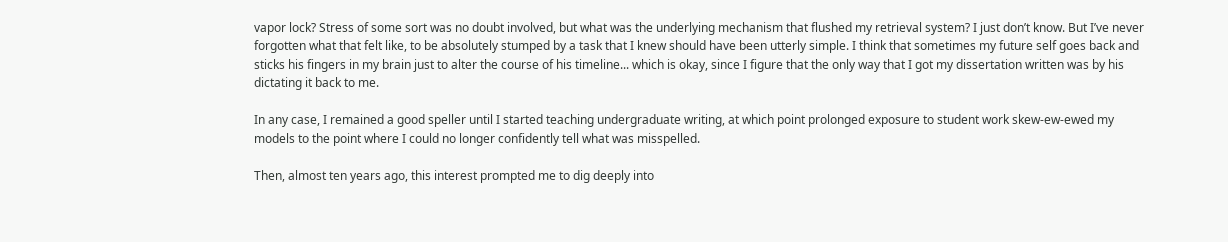vapor lock? Stress of some sort was no doubt involved, but what was the underlying mechanism that flushed my retrieval system? I just don’t know. But I’ve never forgotten what that felt like, to be absolutely stumped by a task that I knew should have been utterly simple. I think that sometimes my future self goes back and sticks his fingers in my brain just to alter the course of his timeline... which is okay, since I figure that the only way that I got my dissertation written was by his dictating it back to me.

In any case, I remained a good speller until I started teaching undergraduate writing, at which point prolonged exposure to student work skew-ew-ewed my models to the point where I could no longer confidently tell what was misspelled.

Then, almost ten years ago, this interest prompted me to dig deeply into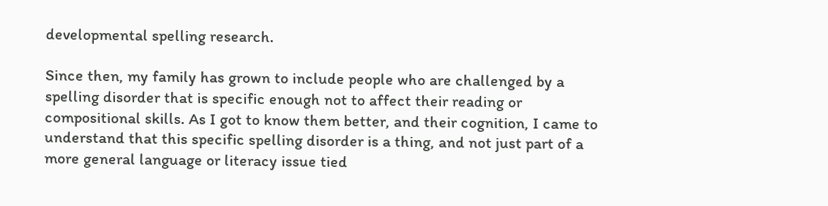developmental spelling research.

Since then, my family has grown to include people who are challenged by a spelling disorder that is specific enough not to affect their reading or compositional skills. As I got to know them better, and their cognition, I came to understand that this specific spelling disorder is a thing, and not just part of a more general language or literacy issue tied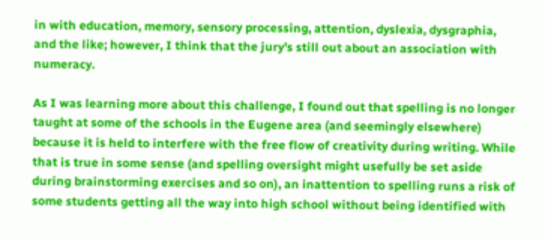in with education, memory, sensory processing, attention, dyslexia, dysgraphia, and the like; however, I think that the jury’s still out about an association with numeracy.

As I was learning more about this challenge, I found out that spelling is no longer taught at some of the schools in the Eugene area (and seemingly elsewhere) because it is held to interfere with the free flow of creativity during writing. While that is true in some sense (and spelling oversight might usefully be set aside during brainstorming exercises and so on), an inattention to spelling runs a risk of some students getting all the way into high school without being identified with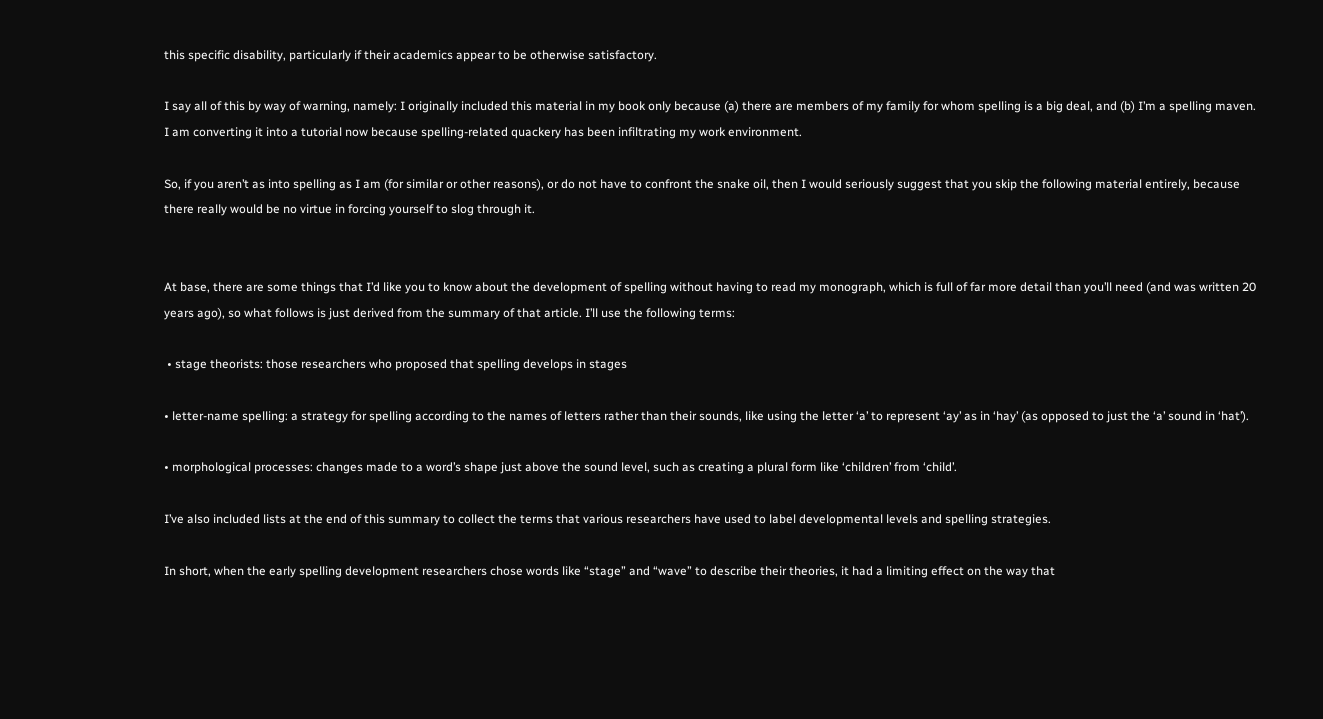this specific disability, particularly if their academics appear to be otherwise satisfactory.

I say all of this by way of warning, namely: I originally included this material in my book only because (a) there are members of my family for whom spelling is a big deal, and (b) I’m a spelling maven. I am converting it into a tutorial now because spelling-related quackery has been infiltrating my work environment.

So, if you aren’t as into spelling as I am (for similar or other reasons), or do not have to confront the snake oil, then I would seriously suggest that you skip the following material entirely, because there really would be no virtue in forcing yourself to slog through it.


At base, there are some things that I’d like you to know about the development of spelling without having to read my monograph, which is full of far more detail than you’ll need (and was written 20 years ago), so what follows is just derived from the summary of that article. I’ll use the following terms:

 • stage theorists: those researchers who proposed that spelling develops in stages

• letter-name spelling: a strategy for spelling according to the names of letters rather than their sounds, like using the letter ‘a’ to represent ‘ay’ as in ‘hay’ (as opposed to just the ‘a’ sound in ‘hat’).

• morphological processes: changes made to a word’s shape just above the sound level, such as creating a plural form like ‘children’ from ‘child’.

I’ve also included lists at the end of this summary to collect the terms that various researchers have used to label developmental levels and spelling strategies.

In short, when the early spelling development researchers chose words like “stage” and “wave” to describe their theories, it had a limiting effect on the way that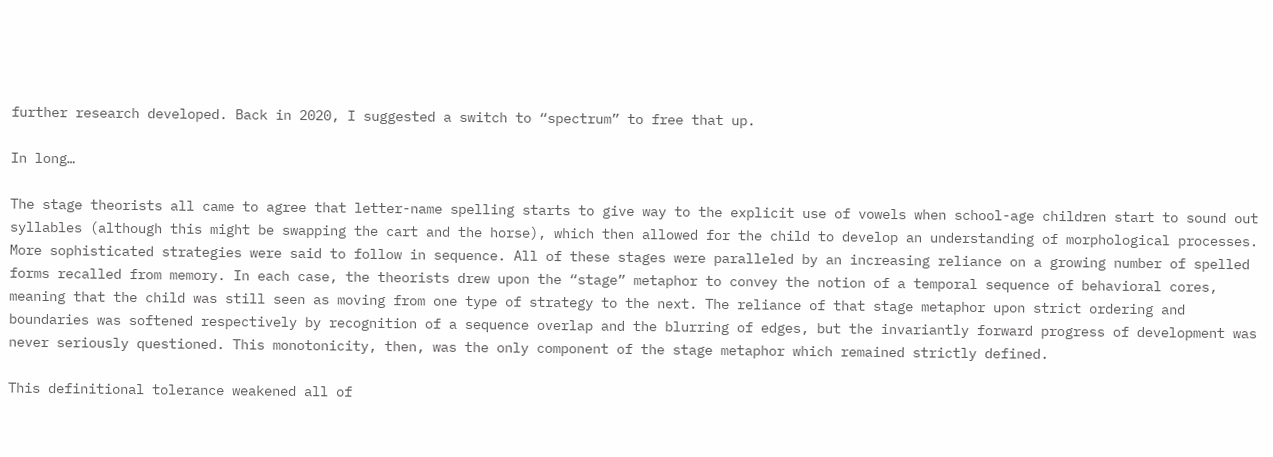further research developed. Back in 2020, I suggested a switch to “spectrum” to free that up.

In long…

The stage theorists all came to agree that letter-name spelling starts to give way to the explicit use of vowels when school-age children start to sound out syllables (although this might be swapping the cart and the horse), which then allowed for the child to develop an understanding of morphological processes. More sophisticated strategies were said to follow in sequence. All of these stages were paralleled by an increasing reliance on a growing number of spelled forms recalled from memory. In each case, the theorists drew upon the “stage” metaphor to convey the notion of a temporal sequence of behavioral cores, meaning that the child was still seen as moving from one type of strategy to the next. The reliance of that stage metaphor upon strict ordering and boundaries was softened respectively by recognition of a sequence overlap and the blurring of edges, but the invariantly forward progress of development was never seriously questioned. This monotonicity, then, was the only component of the stage metaphor which remained strictly defined.

This definitional tolerance weakened all of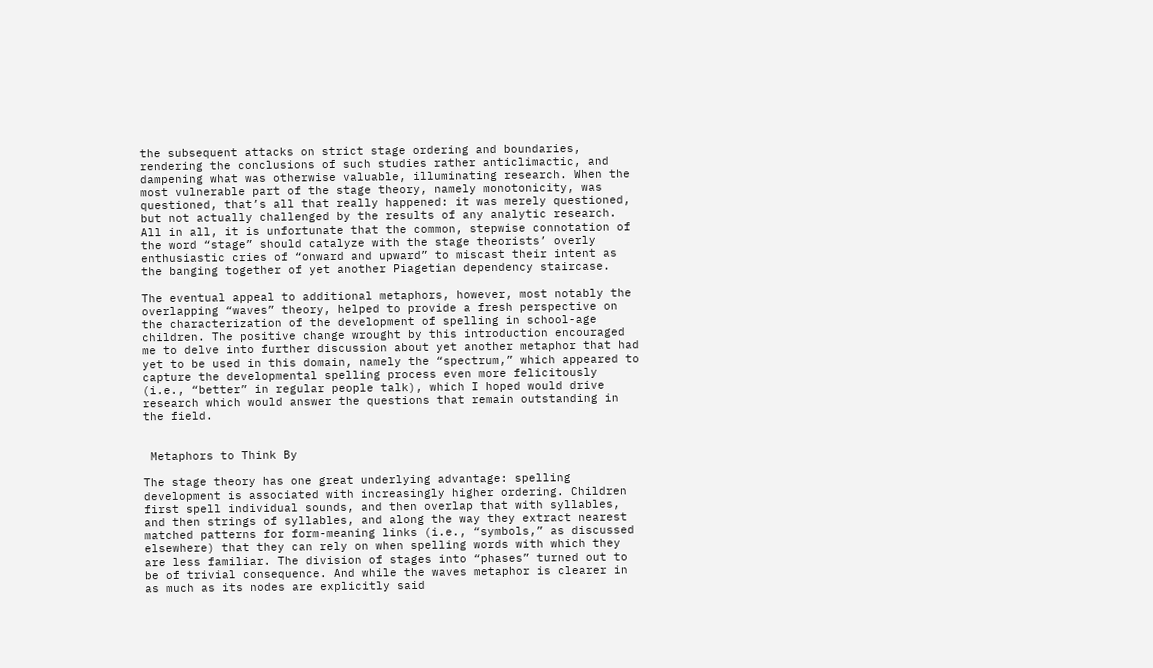the subsequent attacks on strict stage ordering and boundaries, rendering the conclusions of such studies rather anticlimactic, and dampening what was otherwise valuable, illuminating research. When the most vulnerable part of the stage theory, namely monotonicity, was questioned, that’s all that really happened: it was merely questioned, but not actually challenged by the results of any analytic research. All in all, it is unfortunate that the common, stepwise connotation of the word “stage” should catalyze with the stage theorists’ overly enthusiastic cries of “onward and upward” to miscast their intent as the banging together of yet another Piagetian dependency staircase.

The eventual appeal to additional metaphors, however, most notably the overlapping “waves” theory, helped to provide a fresh perspective on the characterization of the development of spelling in school-age children. The positive change wrought by this introduction encouraged me to delve into further discussion about yet another metaphor that had yet to be used in this domain, namely the “spectrum,” which appeared to capture the developmental spelling process even more felicitously (i.e., “better” in regular people talk), which I hoped would drive research which would answer the questions that remain outstanding in the field.


 Metaphors to Think By

The stage theory has one great underlying advantage: spelling development is associated with increasingly higher ordering. Children first spell individual sounds, and then overlap that with syllables, and then strings of syllables, and along the way they extract nearest matched patterns for form-meaning links (i.e., “symbols,” as discussed elsewhere) that they can rely on when spelling words with which they are less familiar. The division of stages into “phases” turned out to be of trivial consequence. And while the waves metaphor is clearer in as much as its nodes are explicitly said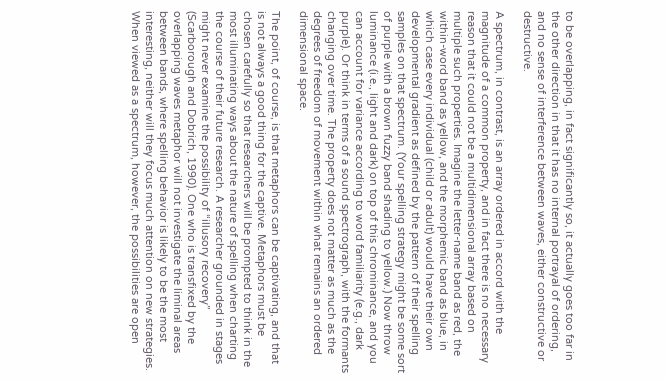to be overlapping, in fact significantly so, it actually goes too far in the other direction in that it has no internal portrayal of ordering, and no sense of interference between waves, either constructive or destructive.

A spectrum, in contrast, is an array ordered in accord with the magnitude of a common property, and in fact there is no necessary reason that it could not be a multidimensional array based on multiple such properties. Imagine the letter-name band as red, the within-word band as yellow, and the morphemic band as blue, in which case every individual (child or adult) would have their own developmental gradient as defined by the pattern of their spelling samples on that spectrum. (Your spelling strategy might be some sort of purple with a brown fuzzy band shading to yellow.) Now throw luminance (i.e., light and dark) on top of this chrominance, and you can account for variance according to word familiarity (e.g., dark purple). Or think in terms of a sound spectrograph, with the formants changing over time. The property does not matter as much as the degrees of freedom of movement within what remains an ordered dimensional space.

The point, of course, is that metaphors can be captivating, and that is not always a good thing for the captive. Metaphors must be chosen carefully so that researchers will be prompted to think in the most illuminating ways about the nature of spelling when charting the course of their future research. A researcher grounded in stages might never examine the possibility of “illusory recovery” (Scarborough and Dobrich, 1990). One who is transfixed by the overlapping waves metaphor will not investigate the liminal areas between bands, where spelling behavior is likely to be the most interesting, neither will they focus much attention on new strategies. When viewed as a spectrum, however, the possibilities are open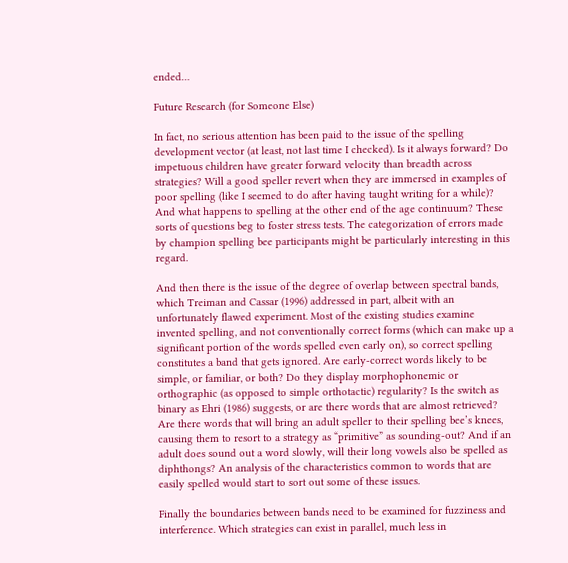ended…

Future Research (for Someone Else)

In fact, no serious attention has been paid to the issue of the spelling development vector (at least, not last time I checked). Is it always forward? Do impetuous children have greater forward velocity than breadth across strategies? Will a good speller revert when they are immersed in examples of poor spelling (like I seemed to do after having taught writing for a while)? And what happens to spelling at the other end of the age continuum? These sorts of questions beg to foster stress tests. The categorization of errors made by champion spelling bee participants might be particularly interesting in this regard.

And then there is the issue of the degree of overlap between spectral bands, which Treiman and Cassar (1996) addressed in part, albeit with an unfortunately flawed experiment. Most of the existing studies examine invented spelling, and not conventionally correct forms (which can make up a significant portion of the words spelled even early on), so correct spelling constitutes a band that gets ignored. Are early-correct words likely to be simple, or familiar, or both? Do they display morphophonemic or orthographic (as opposed to simple orthotactic) regularity? Is the switch as binary as Ehri (1986) suggests, or are there words that are almost retrieved? Are there words that will bring an adult speller to their spelling bee’s knees, causing them to resort to a strategy as “primitive” as sounding-out? And if an adult does sound out a word slowly, will their long vowels also be spelled as diphthongs? An analysis of the characteristics common to words that are easily spelled would start to sort out some of these issues.

Finally the boundaries between bands need to be examined for fuzziness and interference. Which strategies can exist in parallel, much less in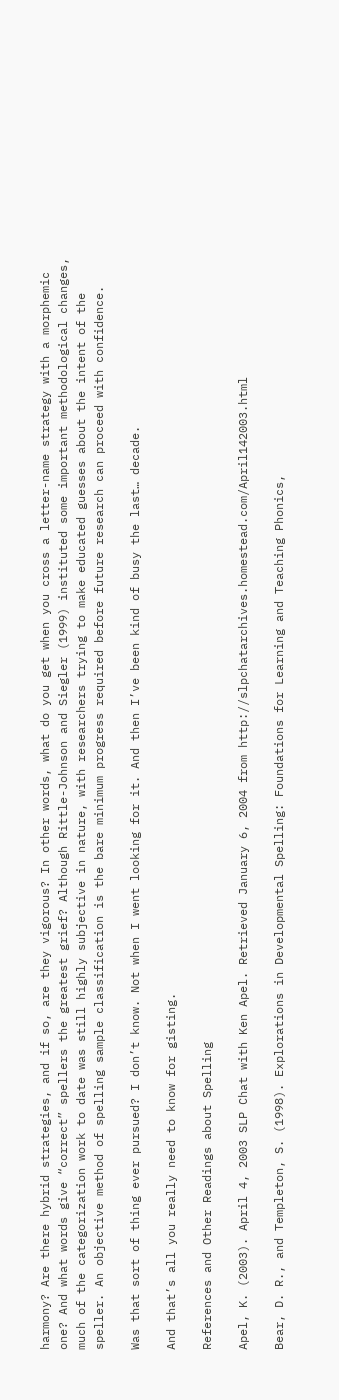harmony? Are there hybrid strategies, and if so, are they vigorous? In other words, what do you get when you cross a letter-name strategy with a morphemic one? And what words give “correct” spellers the greatest grief? Although Rittle-Johnson and Siegler (1999) instituted some important methodological changes, much of the categorization work to date was still highly subjective in nature, with researchers trying to make educated guesses about the intent of the speller. An objective method of spelling sample classification is the bare minimum progress required before future research can proceed with confidence.

Was that sort of thing ever pursued? I don’t know. Not when I went looking for it. And then I’ve been kind of busy the last… decade.

And that’s all you really need to know for gisting.

References and Other Readings about Spelling

Apel, K. (2003). April 4, 2003 SLP Chat with Ken Apel. Retrieved January 6, 2004 from http://slpchatarchives.homestead.com/April142003.html

Bear, D. R., and Templeton, S. (1998). Explorations in Developmental Spelling: Foundations for Learning and Teaching Phonics,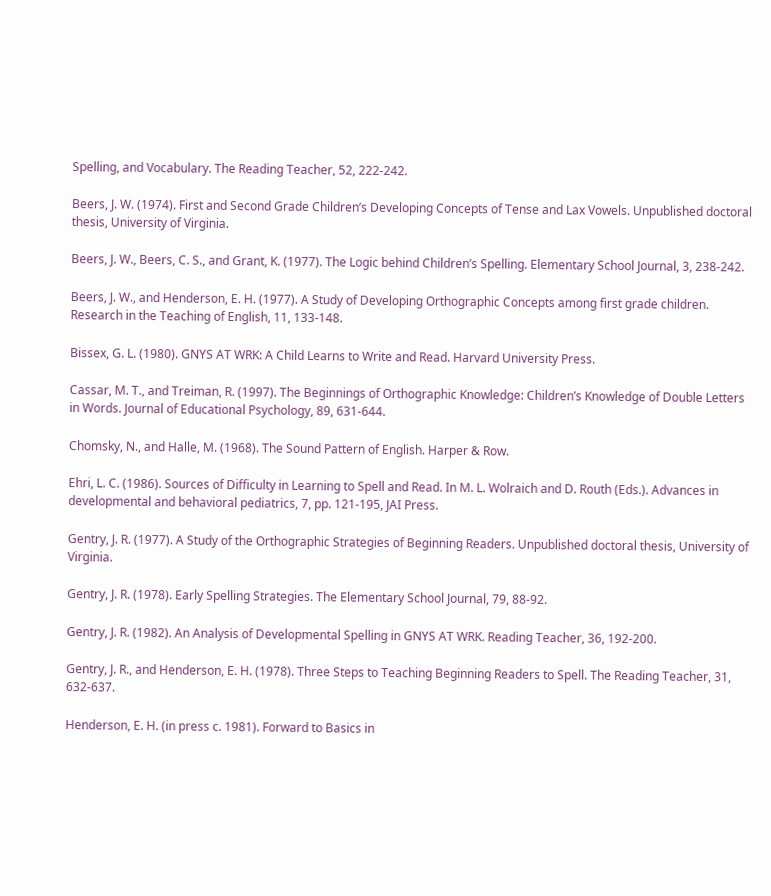Spelling, and Vocabulary. The Reading Teacher, 52, 222-242.

Beers, J. W. (1974). First and Second Grade Children’s Developing Concepts of Tense and Lax Vowels. Unpublished doctoral thesis, University of Virginia.

Beers, J. W., Beers, C. S., and Grant, K. (1977). The Logic behind Children’s Spelling. Elementary School Journal, 3, 238-242.

Beers, J. W., and Henderson, E. H. (1977). A Study of Developing Orthographic Concepts among first grade children. Research in the Teaching of English, 11, 133-148.

Bissex, G. L. (1980). GNYS AT WRK: A Child Learns to Write and Read. Harvard University Press.

Cassar, M. T., and Treiman, R. (1997). The Beginnings of Orthographic Knowledge: Children’s Knowledge of Double Letters in Words. Journal of Educational Psychology, 89, 631-644.

Chomsky, N., and Halle, M. (1968). The Sound Pattern of English. Harper & Row.

Ehri, L. C. (1986). Sources of Difficulty in Learning to Spell and Read. In M. L. Wolraich and D. Routh (Eds.). Advances in developmental and behavioral pediatrics, 7, pp. 121-195, JAI Press.

Gentry, J. R. (1977). A Study of the Orthographic Strategies of Beginning Readers. Unpublished doctoral thesis, University of Virginia.

Gentry, J. R. (1978). Early Spelling Strategies. The Elementary School Journal, 79, 88-92.

Gentry, J. R. (1982). An Analysis of Developmental Spelling in GNYS AT WRK. Reading Teacher, 36, 192-200.

Gentry, J. R., and Henderson, E. H. (1978). Three Steps to Teaching Beginning Readers to Spell. The Reading Teacher, 31, 632-637.

Henderson, E. H. (in press c. 1981). Forward to Basics in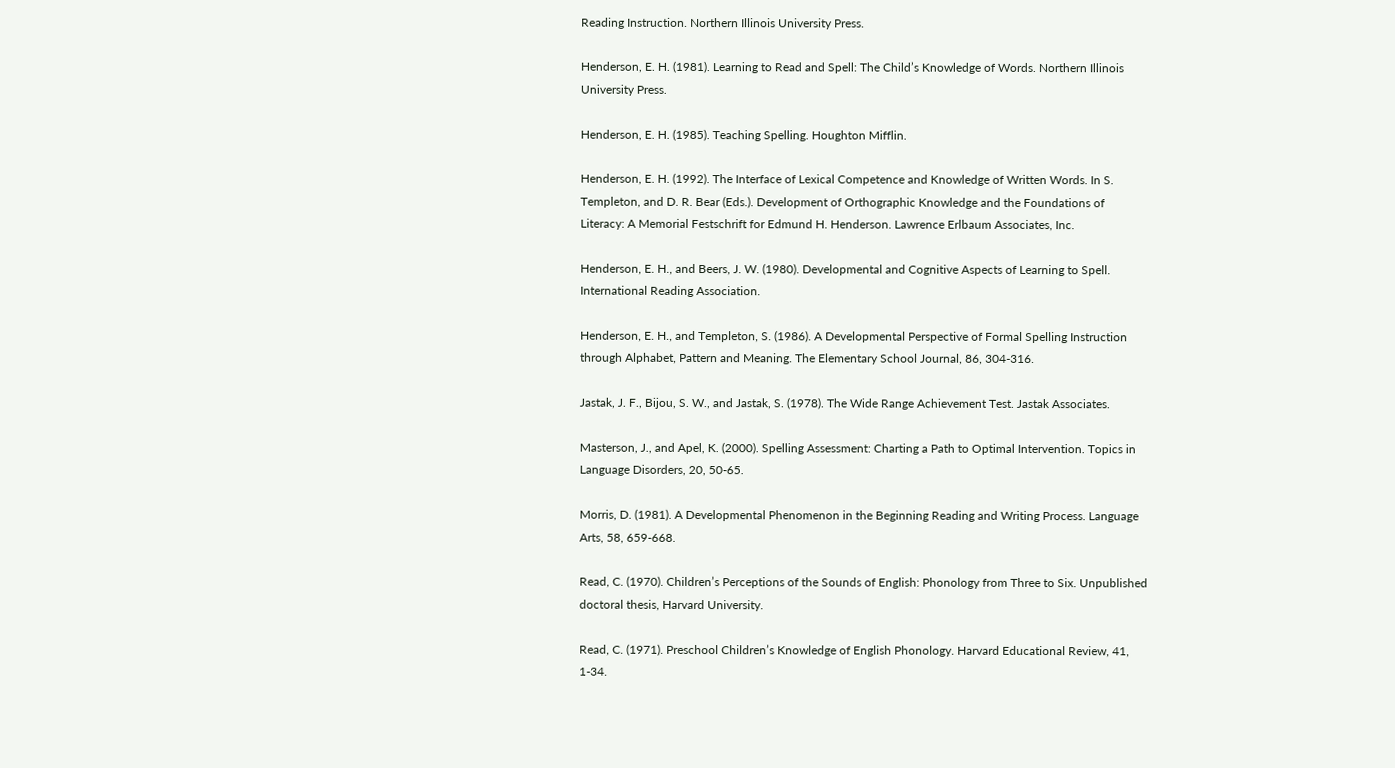Reading Instruction. Northern Illinois University Press.

Henderson, E. H. (1981). Learning to Read and Spell: The Child’s Knowledge of Words. Northern Illinois University Press.

Henderson, E. H. (1985). Teaching Spelling. Houghton Mifflin.

Henderson, E. H. (1992). The Interface of Lexical Competence and Knowledge of Written Words. In S. Templeton, and D. R. Bear (Eds.). Development of Orthographic Knowledge and the Foundations of Literacy: A Memorial Festschrift for Edmund H. Henderson. Lawrence Erlbaum Associates, Inc.

Henderson, E. H., and Beers, J. W. (1980). Developmental and Cognitive Aspects of Learning to Spell. International Reading Association.

Henderson, E. H., and Templeton, S. (1986). A Developmental Perspective of Formal Spelling Instruction through Alphabet, Pattern and Meaning. The Elementary School Journal, 86, 304-316.

Jastak, J. F., Bijou, S. W., and Jastak, S. (1978). The Wide Range Achievement Test. Jastak Associates.

Masterson, J., and Apel, K. (2000). Spelling Assessment: Charting a Path to Optimal Intervention. Topics in Language Disorders, 20, 50-65.

Morris, D. (1981). A Developmental Phenomenon in the Beginning Reading and Writing Process. Language Arts, 58, 659-668.

Read, C. (1970). Children’s Perceptions of the Sounds of English: Phonology from Three to Six. Unpublished doctoral thesis, Harvard University.

Read, C. (1971). Preschool Children’s Knowledge of English Phonology. Harvard Educational Review, 41, 1-34.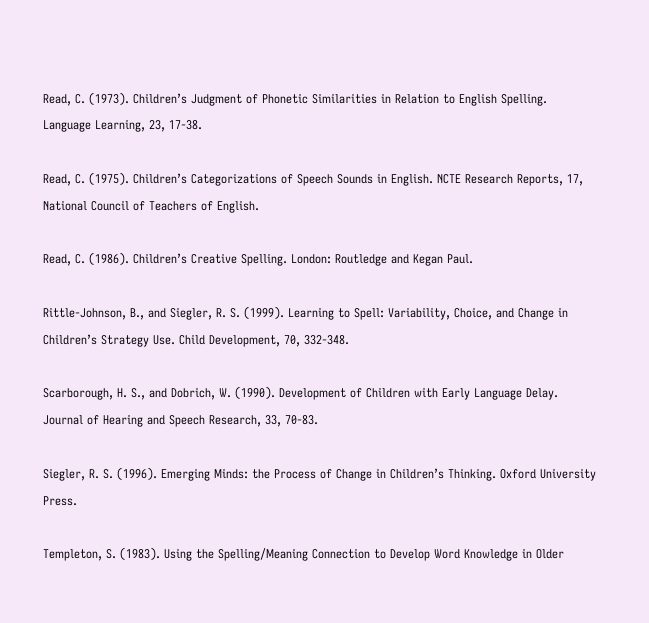Read, C. (1973). Children’s Judgment of Phonetic Similarities in Relation to English Spelling. Language Learning, 23, 17-38.

Read, C. (1975). Children’s Categorizations of Speech Sounds in English. NCTE Research Reports, 17, National Council of Teachers of English.

Read, C. (1986). Children’s Creative Spelling. London: Routledge and Kegan Paul.

Rittle-Johnson, B., and Siegler, R. S. (1999). Learning to Spell: Variability, Choice, and Change in Children’s Strategy Use. Child Development, 70, 332-348.

Scarborough, H. S., and Dobrich, W. (1990). Development of Children with Early Language Delay. Journal of Hearing and Speech Research, 33, 70-83.

Siegler, R. S. (1996). Emerging Minds: the Process of Change in Children’s Thinking. Oxford University Press.

Templeton, S. (1983). Using the Spelling/Meaning Connection to Develop Word Knowledge in Older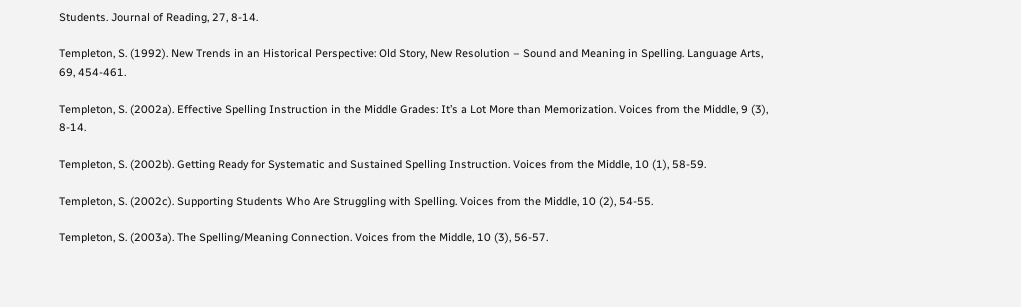Students. Journal of Reading, 27, 8-14.

Templeton, S. (1992). New Trends in an Historical Perspective: Old Story, New Resolution – Sound and Meaning in Spelling. Language Arts, 69, 454-461.

Templeton, S. (2002a). Effective Spelling Instruction in the Middle Grades: It’s a Lot More than Memorization. Voices from the Middle, 9 (3), 8-14.

Templeton, S. (2002b). Getting Ready for Systematic and Sustained Spelling Instruction. Voices from the Middle, 10 (1), 58-59.

Templeton, S. (2002c). Supporting Students Who Are Struggling with Spelling. Voices from the Middle, 10 (2), 54-55.

Templeton, S. (2003a). The Spelling/Meaning Connection. Voices from the Middle, 10 (3), 56-57.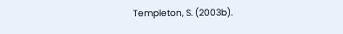Templeton, S. (2003b).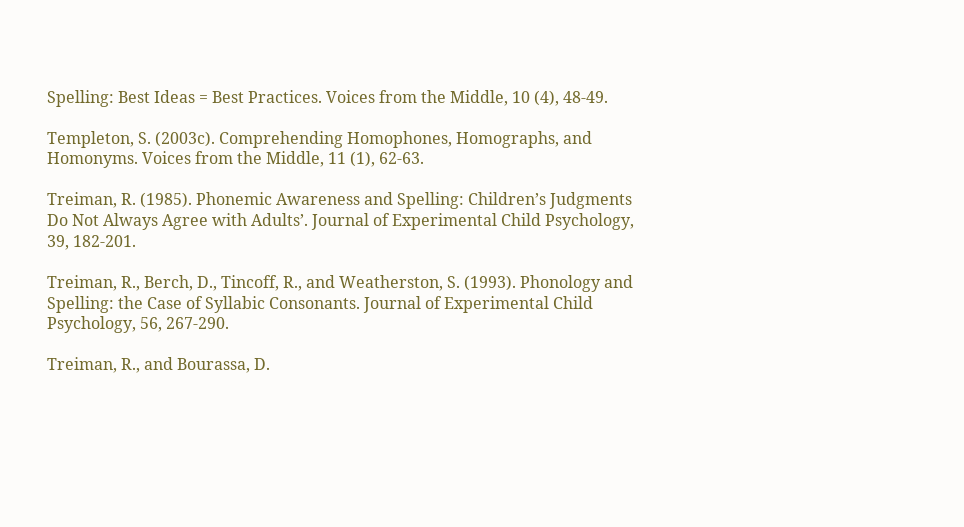Spelling: Best Ideas = Best Practices. Voices from the Middle, 10 (4), 48-49.

Templeton, S. (2003c). Comprehending Homophones, Homographs, and Homonyms. Voices from the Middle, 11 (1), 62-63.

Treiman, R. (1985). Phonemic Awareness and Spelling: Children’s Judgments Do Not Always Agree with Adults’. Journal of Experimental Child Psychology, 39, 182-201.

Treiman, R., Berch, D., Tincoff, R., and Weatherston, S. (1993). Phonology and Spelling: the Case of Syllabic Consonants. Journal of Experimental Child Psychology, 56, 267-290.

Treiman, R., and Bourassa, D.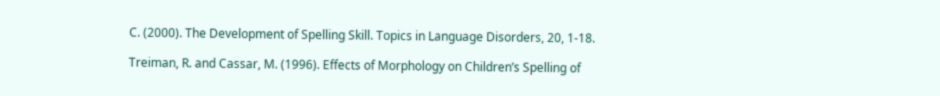C. (2000). The Development of Spelling Skill. Topics in Language Disorders, 20, 1-18.

Treiman, R. and Cassar, M. (1996). Effects of Morphology on Children’s Spelling of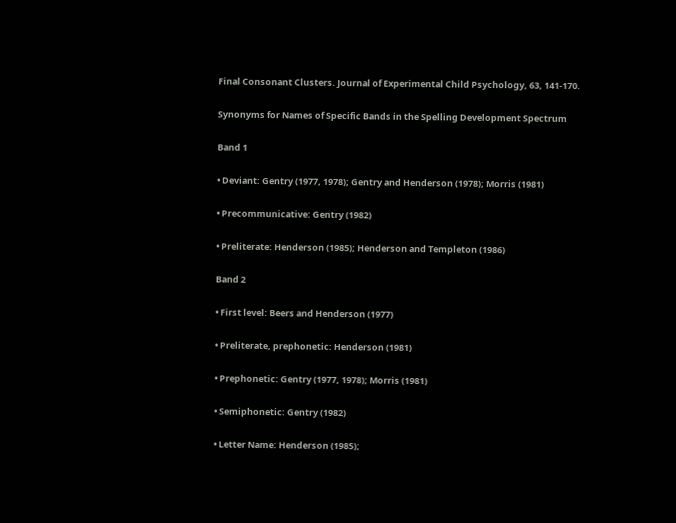Final Consonant Clusters. Journal of Experimental Child Psychology, 63, 141-170.

Synonyms for Names of Specific Bands in the Spelling Development Spectrum

Band 1

• Deviant: Gentry (1977, 1978); Gentry and Henderson (1978); Morris (1981)

• Precommunicative: Gentry (1982)

• Preliterate: Henderson (1985); Henderson and Templeton (1986)

Band 2

• First level: Beers and Henderson (1977)

• Preliterate, prephonetic: Henderson (1981)

• Prephonetic: Gentry (1977, 1978); Morris (1981)

• Semiphonetic: Gentry (1982)

• Letter Name: Henderson (1985);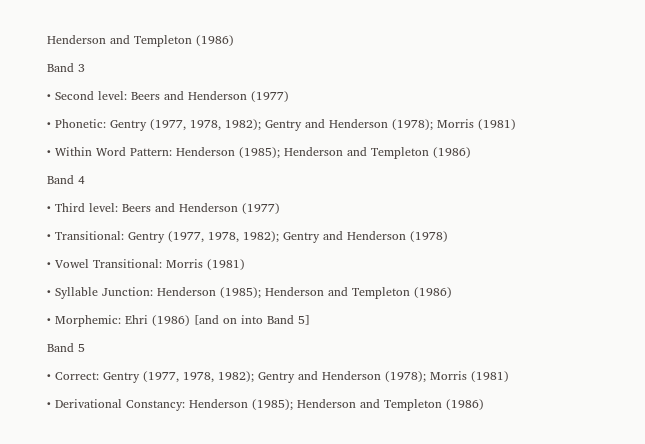Henderson and Templeton (1986)

Band 3

• Second level: Beers and Henderson (1977)

• Phonetic: Gentry (1977, 1978, 1982); Gentry and Henderson (1978); Morris (1981)

• Within Word Pattern: Henderson (1985); Henderson and Templeton (1986)

Band 4

• Third level: Beers and Henderson (1977)

• Transitional: Gentry (1977, 1978, 1982); Gentry and Henderson (1978)

• Vowel Transitional: Morris (1981)

• Syllable Junction: Henderson (1985); Henderson and Templeton (1986)

• Morphemic: Ehri (1986) [and on into Band 5]

Band 5

• Correct: Gentry (1977, 1978, 1982); Gentry and Henderson (1978); Morris (1981)

• Derivational Constancy: Henderson (1985); Henderson and Templeton (1986)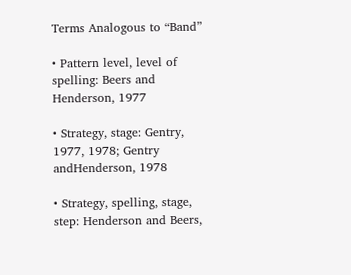Terms Analogous to “Band”

• Pattern level, level of spelling: Beers and Henderson, 1977

• Strategy, stage: Gentry, 1977, 1978; Gentry andHenderson, 1978

• Strategy, spelling, stage, step: Henderson and Beers,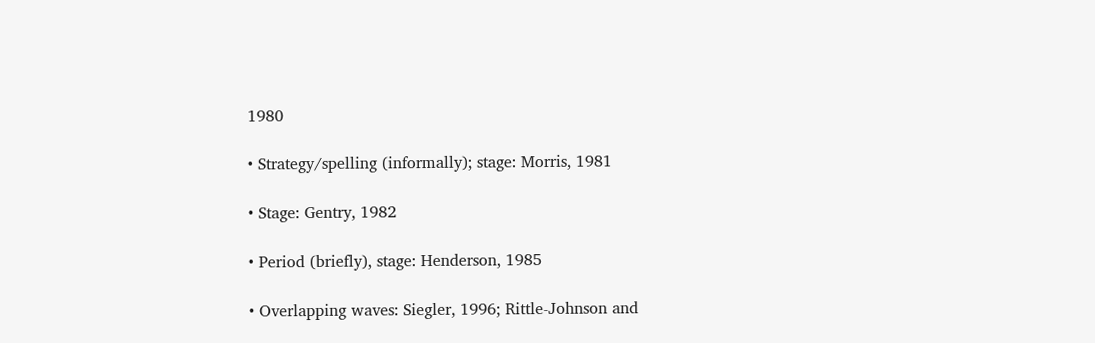1980

• Strategy/spelling (informally); stage: Morris, 1981

• Stage: Gentry, 1982

• Period (briefly), stage: Henderson, 1985

• Overlapping waves: Siegler, 1996; Rittle-Johnson and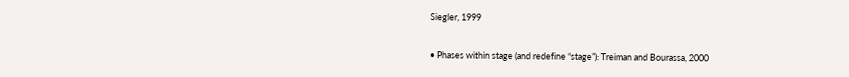Siegler, 1999

• Phases within stage (and redefine “stage”): Treiman and Bourassa, 2000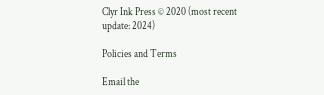Clyr Ink Press © 2020 (most recent update: 2024)

Policies and Terms

Email the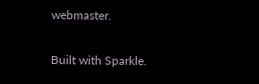webmaster.

Built with Sparkle.